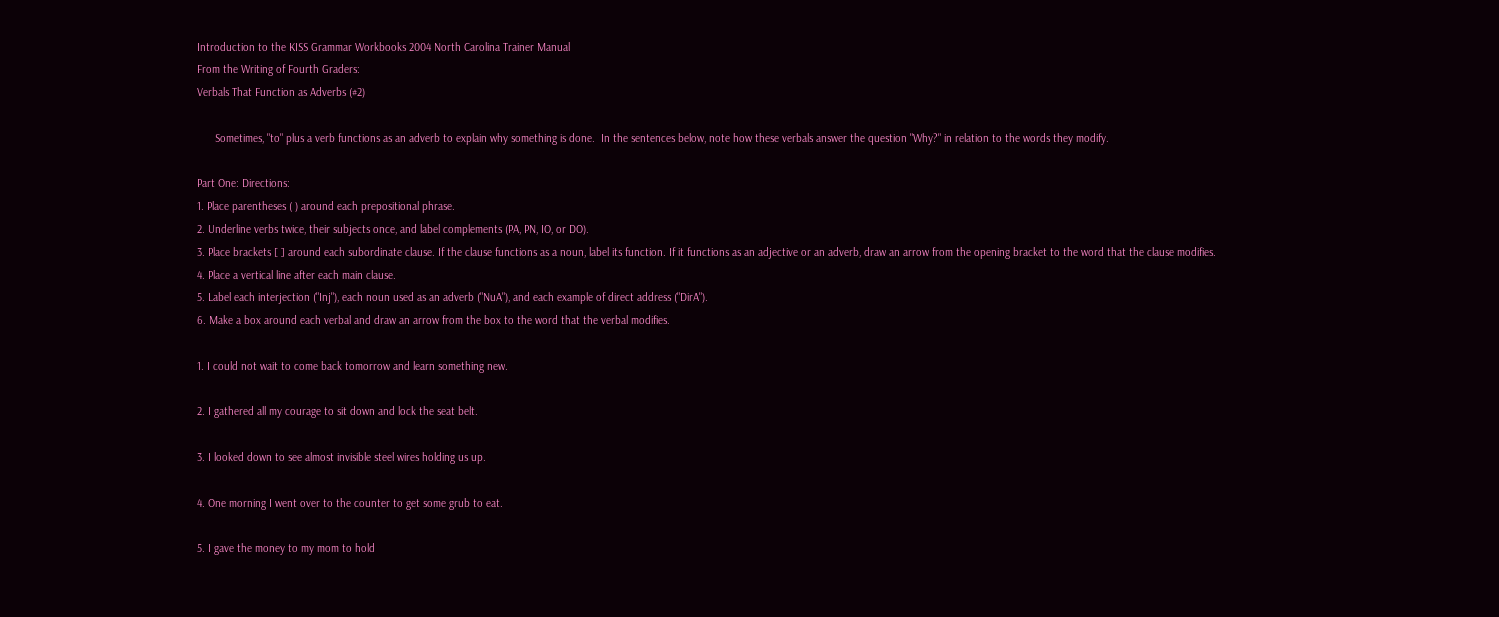Introduction to the KISS Grammar Workbooks 2004 North Carolina Trainer Manual
From the Writing of Fourth Graders:
Verbals That Function as Adverbs (#2)

      Sometimes, "to" plus a verb functions as an adverb to explain why something is done.  In the sentences below, note how these verbals answer the question "Why?" in relation to the words they modify.

Part One: Directions:
1. Place parentheses ( ) around each prepositional phrase.
2. Underline verbs twice, their subjects once, and label complements (PA, PN, IO, or DO).
3. Place brackets [ ] around each subordinate clause. If the clause functions as a noun, label its function. If it functions as an adjective or an adverb, draw an arrow from the opening bracket to the word that the clause modifies.
4. Place a vertical line after each main clause.
5. Label each interjection ("Inj"), each noun used as an adverb ("NuA"), and each example of direct address ("DirA").
6. Make a box around each verbal and draw an arrow from the box to the word that the verbal modifies.

1. I could not wait to come back tomorrow and learn something new.

2. I gathered all my courage to sit down and lock the seat belt.

3. I looked down to see almost invisible steel wires holding us up.

4. One morning I went over to the counter to get some grub to eat.

5. I gave the money to my mom to hold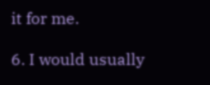it for me.

6. I would usually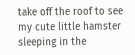take off the roof to see my cute little hamster sleeping in the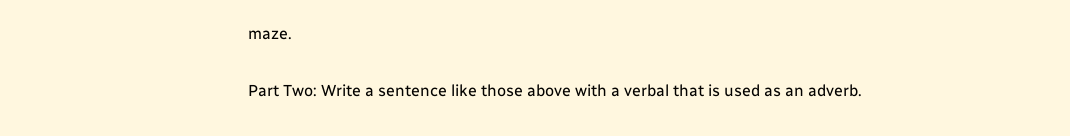maze.

Part Two: Write a sentence like those above with a verbal that is used as an adverb.